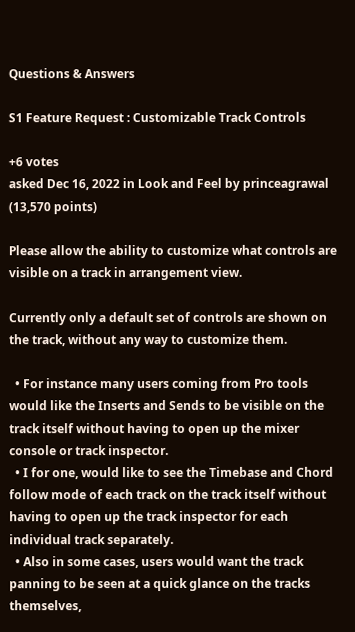Questions & Answers

S1 Feature Request : Customizable Track Controls

+6 votes
asked Dec 16, 2022 in Look and Feel by princeagrawal (13,570 points)

Please allow the ability to customize what controls are visible on a track in arrangement view.

Currently only a default set of controls are shown on the track, without any way to customize them.

  • For instance many users coming from Pro tools would like the Inserts and Sends to be visible on the track itself without having to open up the mixer console or track inspector.
  • I for one, would like to see the Timebase and Chord follow mode of each track on the track itself without having to open up the track inspector for each individual track separately.
  • Also in some cases, users would want the track panning to be seen at a quick glance on the tracks themselves,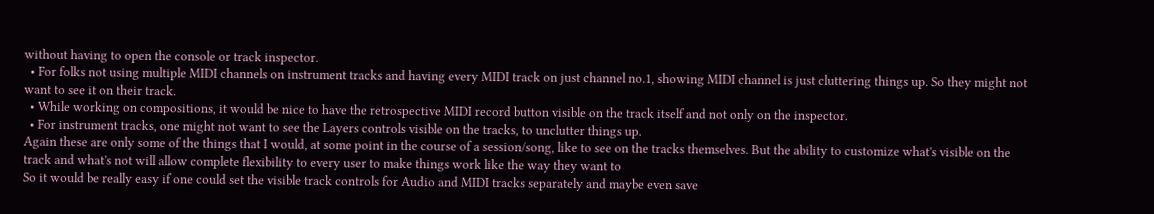without having to open the console or track inspector.
  • For folks not using multiple MIDI channels on instrument tracks and having every MIDI track on just channel no.1, showing MIDI channel is just cluttering things up. So they might not want to see it on their track.
  • While working on compositions, it would be nice to have the retrospective MIDI record button visible on the track itself and not only on the inspector.
  • For instrument tracks, one might not want to see the Layers controls visible on the tracks, to unclutter things up.
Again these are only some of the things that I would, at some point in the course of a session/song, like to see on the tracks themselves. But the ability to customize what's visible on the track and what's not will allow complete flexibility to every user to make things work like the way they want to
So it would be really easy if one could set the visible track controls for Audio and MIDI tracks separately and maybe even save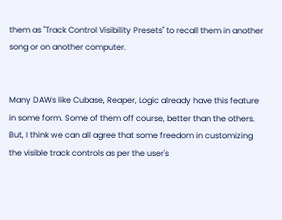them as "Track Control Visibility Presets" to recall them in another song or on another computer.


Many DAWs like Cubase, Reaper, Logic already have this feature in some form. Some of them off course, better than the others. But, I think we can all agree that some freedom in customizing the visible track controls as per the user's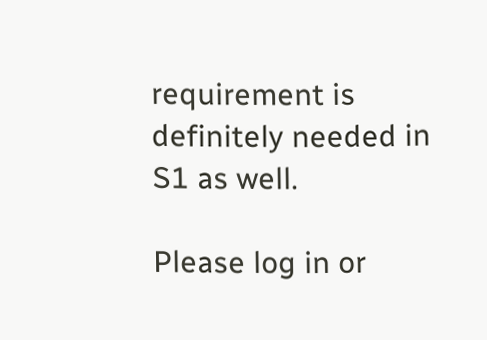requirement is definitely needed in S1 as well.

Please log in or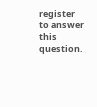register to answer this question.